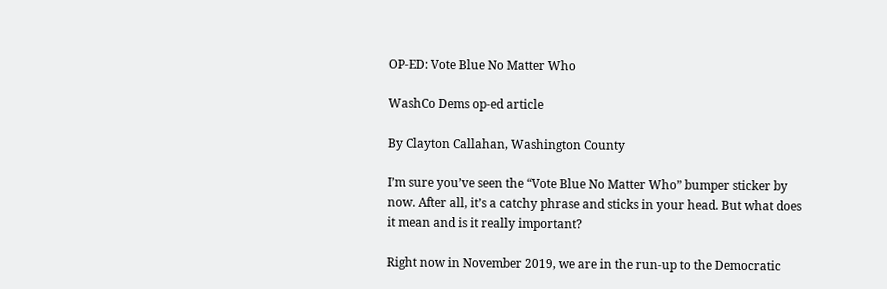OP-ED: Vote Blue No Matter Who

WashCo Dems op-ed article

By Clayton Callahan, Washington County

I’m sure you’ve seen the “Vote Blue No Matter Who” bumper sticker by now. After all, it’s a catchy phrase and sticks in your head. But what does it mean and is it really important?

Right now in November 2019, we are in the run-up to the Democratic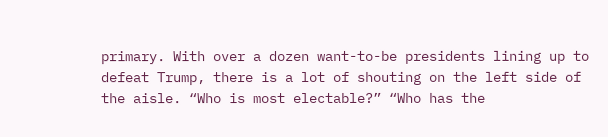primary. With over a dozen want-to-be presidents lining up to defeat Trump, there is a lot of shouting on the left side of the aisle. “Who is most electable?” “Who has the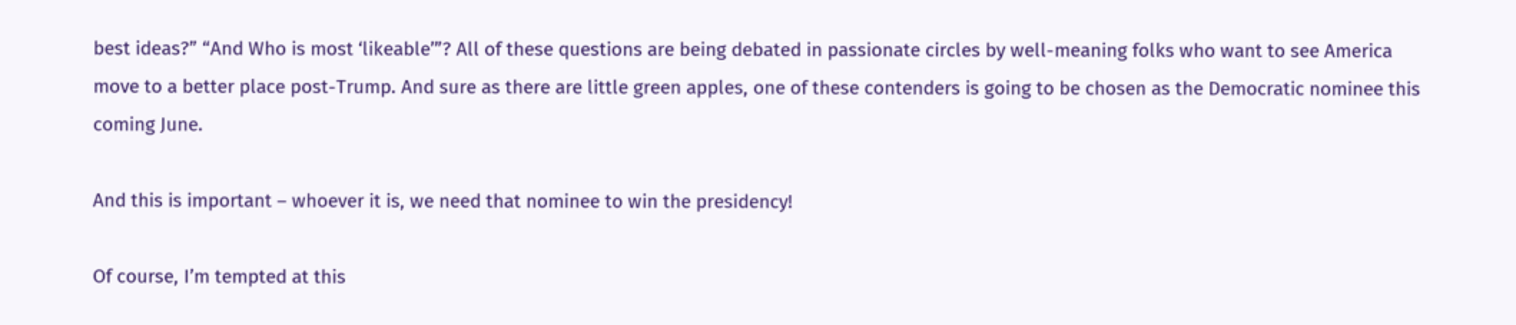best ideas?” “And Who is most ‘likeable’”? All of these questions are being debated in passionate circles by well-meaning folks who want to see America move to a better place post-Trump. And sure as there are little green apples, one of these contenders is going to be chosen as the Democratic nominee this coming June.

And this is important – whoever it is, we need that nominee to win the presidency!

Of course, I’m tempted at this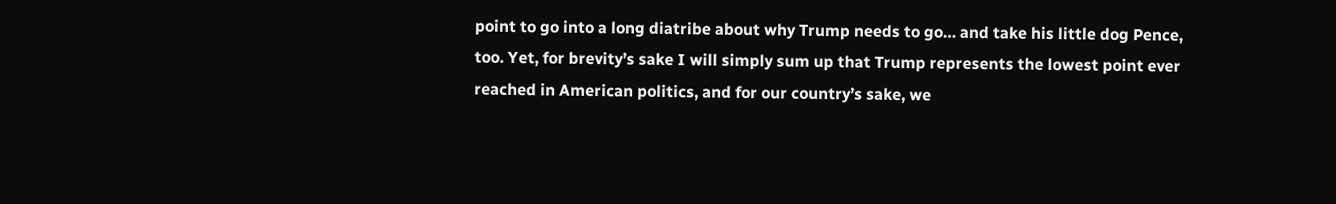point to go into a long diatribe about why Trump needs to go… and take his little dog Pence, too. Yet, for brevity’s sake I will simply sum up that Trump represents the lowest point ever reached in American politics, and for our country’s sake, we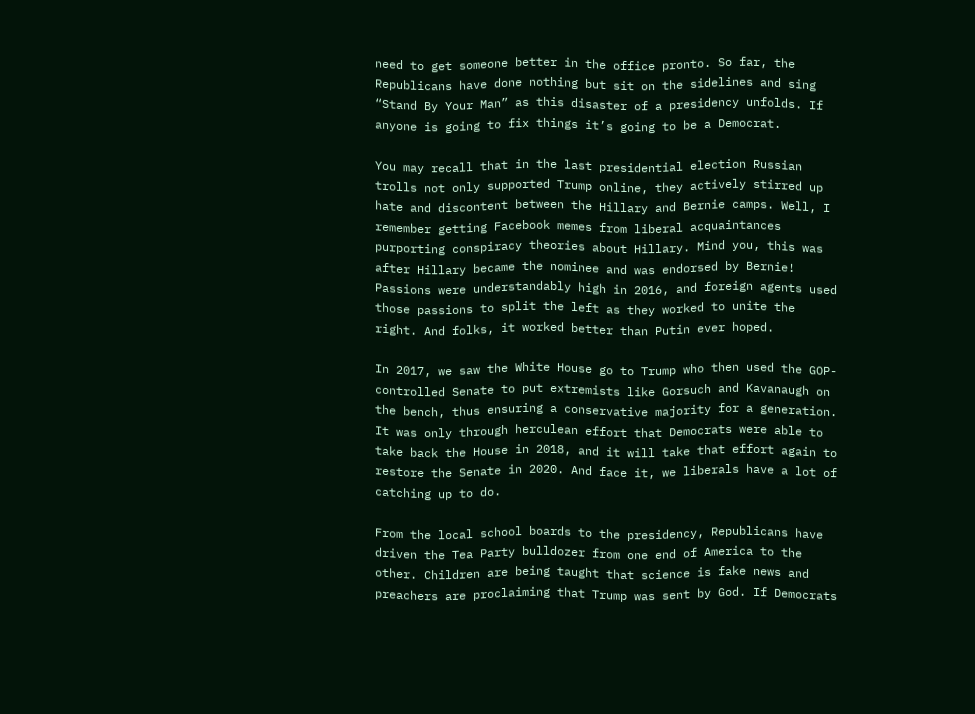need to get someone better in the office pronto. So far, the Republicans have done nothing but sit on the sidelines and sing “Stand By Your Man” as this disaster of a presidency unfolds. If anyone is going to fix things it’s going to be a Democrat.

You may recall that in the last presidential election Russian trolls not only supported Trump online, they actively stirred up hate and discontent between the Hillary and Bernie camps. Well, I remember getting Facebook memes from liberal acquaintances purporting conspiracy theories about Hillary. Mind you, this was after Hillary became the nominee and was endorsed by Bernie! Passions were understandably high in 2016, and foreign agents used those passions to split the left as they worked to unite the right. And folks, it worked better than Putin ever hoped.

In 2017, we saw the White House go to Trump who then used the GOP-controlled Senate to put extremists like Gorsuch and Kavanaugh on the bench, thus ensuring a conservative majority for a generation. It was only through herculean effort that Democrats were able to take back the House in 2018, and it will take that effort again to restore the Senate in 2020. And face it, we liberals have a lot of catching up to do.

From the local school boards to the presidency, Republicans have driven the Tea Party bulldozer from one end of America to the other. Children are being taught that science is fake news and preachers are proclaiming that Trump was sent by God. If Democrats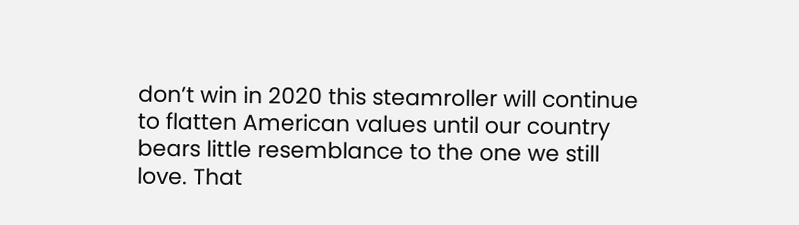don’t win in 2020 this steamroller will continue to flatten American values until our country bears little resemblance to the one we still love. That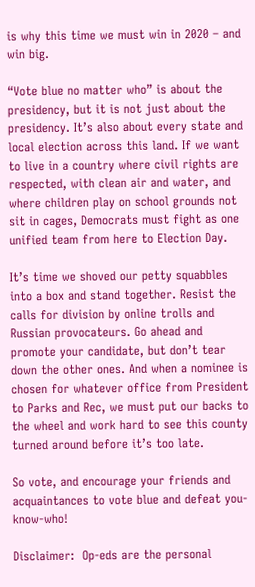is why this time we must win in 2020 – and win big.

“Vote blue no matter who” is about the presidency, but it is not just about the presidency. It’s also about every state and local election across this land. If we want to live in a country where civil rights are respected, with clean air and water, and where children play on school grounds not sit in cages, Democrats must fight as one unified team from here to Election Day.

It’s time we shoved our petty squabbles into a box and stand together. Resist the calls for division by online trolls and Russian provocateurs. Go ahead and promote your candidate, but don’t tear down the other ones. And when a nominee is chosen for whatever office from President to Parks and Rec, we must put our backs to the wheel and work hard to see this county turned around before it’s too late.

So vote, and encourage your friends and acquaintances to vote blue and defeat you-know-who!

Disclaimer:  Op-eds are the personal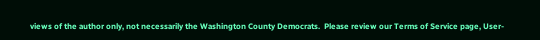views of the author only, not necessarily the Washington County Democrats.  Please review our Terms of Service page, User-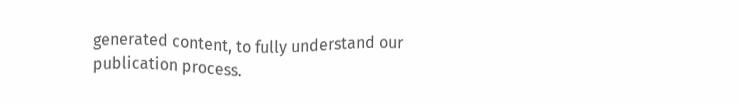generated content, to fully understand our publication process.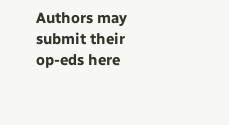Authors may submit their op-eds here